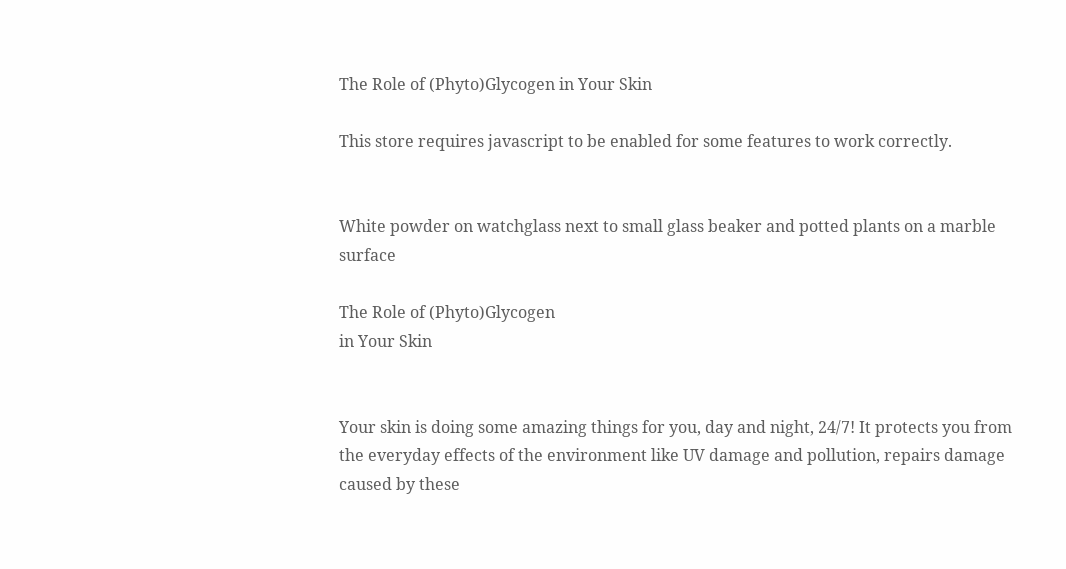The Role of (Phyto)Glycogen in Your Skin

This store requires javascript to be enabled for some features to work correctly.


White powder on watchglass next to small glass beaker and potted plants on a marble surface

The Role of (Phyto)Glycogen
in Your Skin


Your skin is doing some amazing things for you, day and night, 24/7! It protects you from the everyday effects of the environment like UV damage and pollution, repairs damage caused by these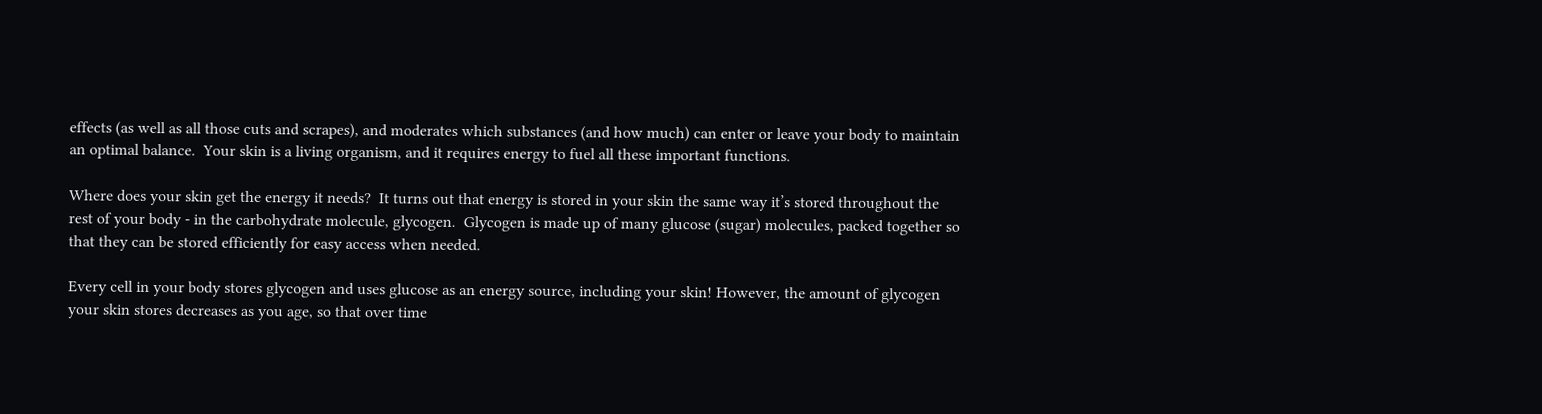effects (as well as all those cuts and scrapes), and moderates which substances (and how much) can enter or leave your body to maintain an optimal balance.  Your skin is a living organism, and it requires energy to fuel all these important functions.

Where does your skin get the energy it needs?  It turns out that energy is stored in your skin the same way it’s stored throughout the rest of your body - in the carbohydrate molecule, glycogen.  Glycogen is made up of many glucose (sugar) molecules, packed together so that they can be stored efficiently for easy access when needed.

Every cell in your body stores glycogen and uses glucose as an energy source, including your skin! However, the amount of glycogen your skin stores decreases as you age, so that over time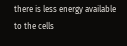there is less energy available to the cells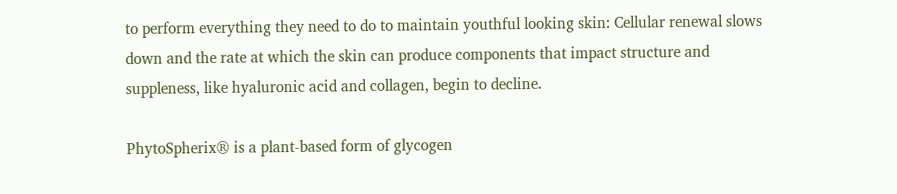to perform everything they need to do to maintain youthful looking skin: Cellular renewal slows down and the rate at which the skin can produce components that impact structure and suppleness, like hyaluronic acid and collagen, begin to decline.

PhytoSpherix® is a plant-based form of glycogen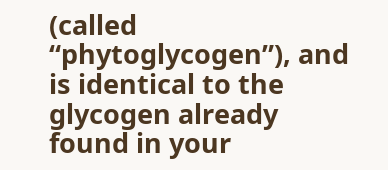(called “phytoglycogen”), and is identical to the glycogen already found in your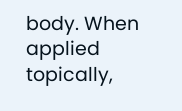body. When applied topically,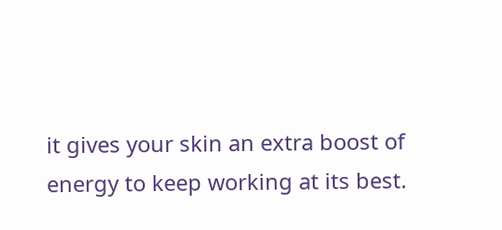it gives your skin an extra boost of energy to keep working at its best.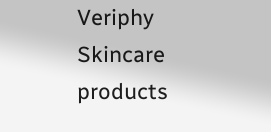Veriphy Skincare products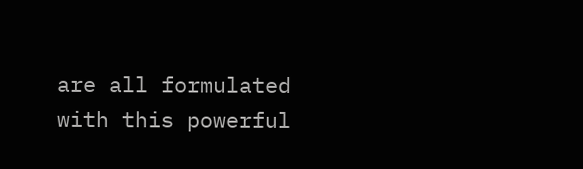are all formulated with this powerful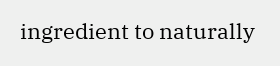ingredient to naturally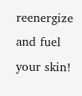reenergize and fuel your skin!